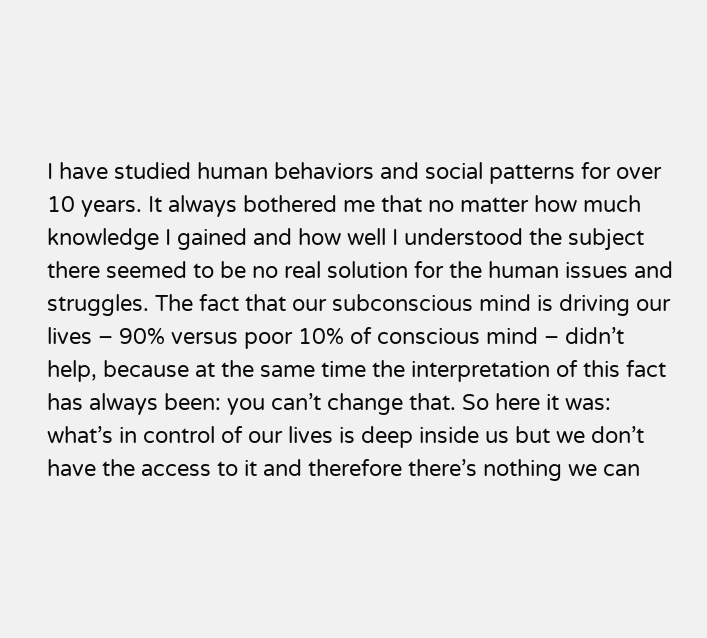I have studied human behaviors and social patterns for over 10 years. It always bothered me that no matter how much knowledge I gained and how well I understood the subject there seemed to be no real solution for the human issues and struggles. The fact that our subconscious mind is driving our lives – 90% versus poor 10% of conscious mind – didn’t help, because at the same time the interpretation of this fact has always been: you can’t change that. So here it was: what’s in control of our lives is deep inside us but we don’t have the access to it and therefore there’s nothing we can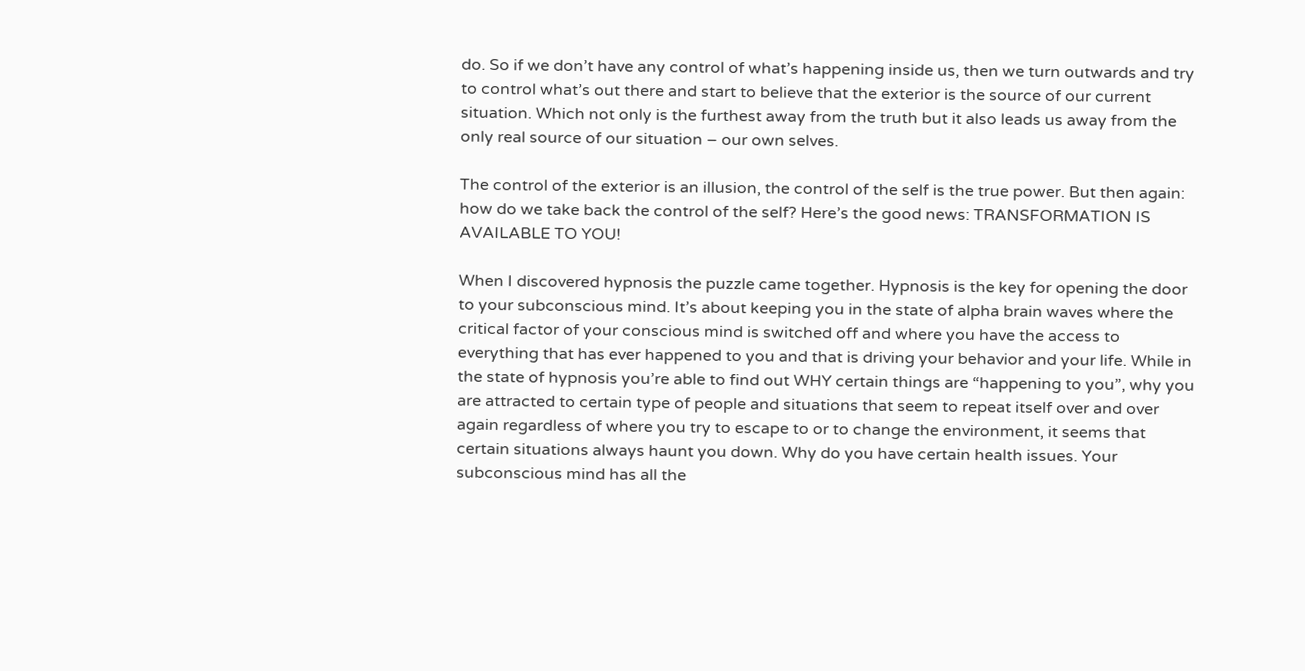do. So if we don’t have any control of what’s happening inside us, then we turn outwards and try to control what’s out there and start to believe that the exterior is the source of our current situation. Which not only is the furthest away from the truth but it also leads us away from the only real source of our situation – our own selves.

The control of the exterior is an illusion, the control of the self is the true power. But then again: how do we take back the control of the self? Here’s the good news: TRANSFORMATION IS AVAILABLE TO YOU!

When I discovered hypnosis the puzzle came together. Hypnosis is the key for opening the door to your subconscious mind. It’s about keeping you in the state of alpha brain waves where the critical factor of your conscious mind is switched off and where you have the access to everything that has ever happened to you and that is driving your behavior and your life. While in the state of hypnosis you’re able to find out WHY certain things are “happening to you”, why you are attracted to certain type of people and situations that seem to repeat itself over and over again regardless of where you try to escape to or to change the environment, it seems that certain situations always haunt you down. Why do you have certain health issues. Your subconscious mind has all the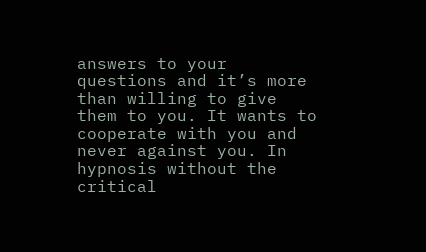answers to your questions and it’s more than willing to give them to you. It wants to cooperate with you and never against you. In hypnosis without the critical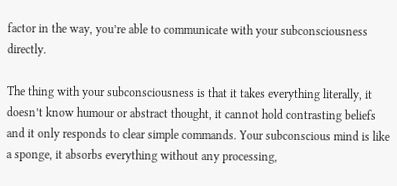factor in the way, you’re able to communicate with your subconsciousness directly.

The thing with your subconsciousness is that it takes everything literally, it doesn’t know humour or abstract thought, it cannot hold contrasting beliefs and it only responds to clear simple commands. Your subconscious mind is like a sponge, it absorbs everything without any processing,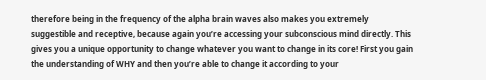therefore being in the frequency of the alpha brain waves also makes you extremely suggestible and receptive, because again you’re accessing your subconscious mind directly. This gives you a unique opportunity to change whatever you want to change in its core! First you gain the understanding of WHY and then you’re able to change it according to your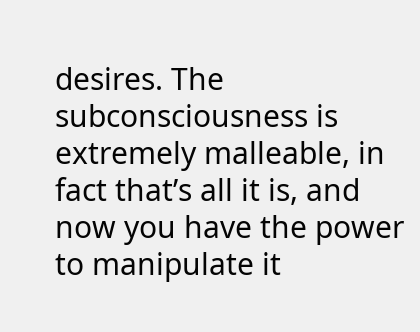desires. The subconsciousness is extremely malleable, in fact that’s all it is, and now you have the power to manipulate it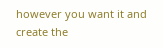however you want it and create the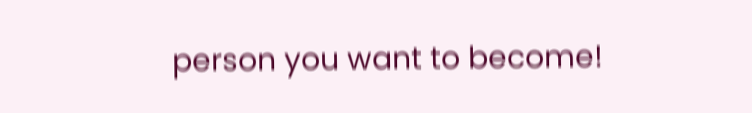person you want to become!